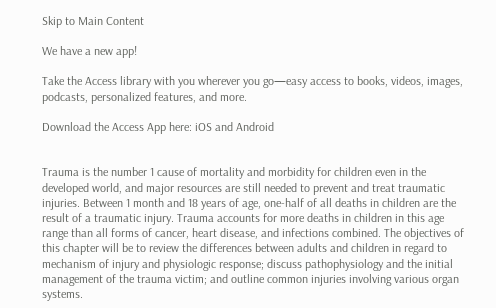Skip to Main Content

We have a new app!

Take the Access library with you wherever you go—easy access to books, videos, images, podcasts, personalized features, and more.

Download the Access App here: iOS and Android


Trauma is the number 1 cause of mortality and morbidity for children even in the developed world, and major resources are still needed to prevent and treat traumatic injuries. Between 1 month and 18 years of age, one-half of all deaths in children are the result of a traumatic injury. Trauma accounts for more deaths in children in this age range than all forms of cancer, heart disease, and infections combined. The objectives of this chapter will be to review the differences between adults and children in regard to mechanism of injury and physiologic response; discuss pathophysiology and the initial management of the trauma victim; and outline common injuries involving various organ systems.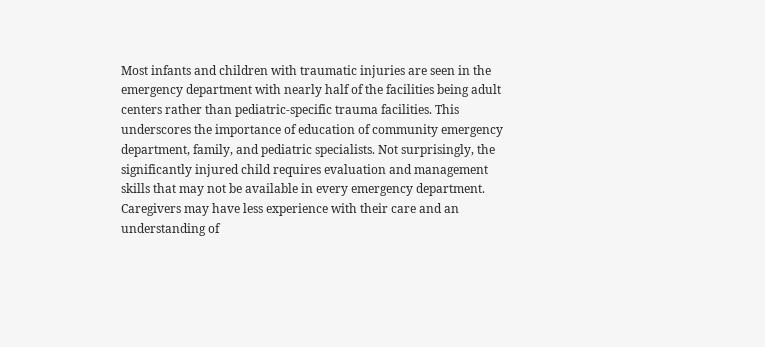Most infants and children with traumatic injuries are seen in the emergency department with nearly half of the facilities being adult centers rather than pediatric-specific trauma facilities. This underscores the importance of education of community emergency department, family, and pediatric specialists. Not surprisingly, the significantly injured child requires evaluation and management skills that may not be available in every emergency department. Caregivers may have less experience with their care and an understanding of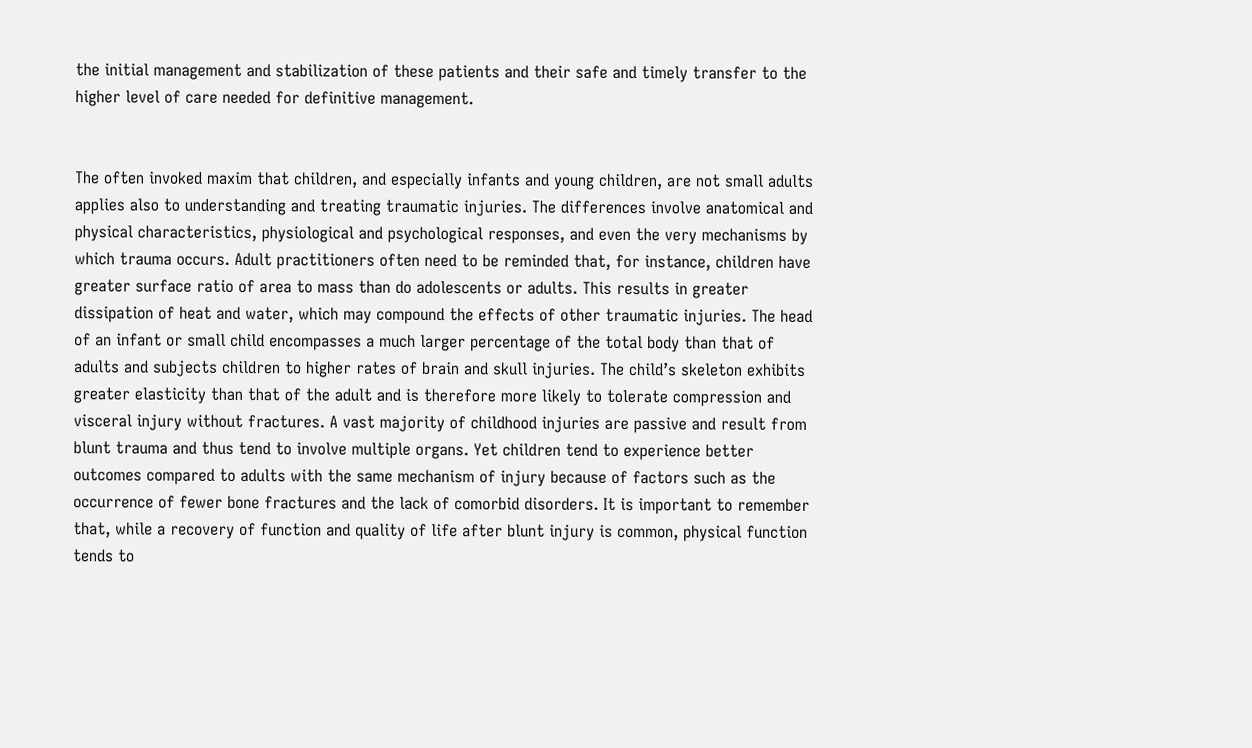the initial management and stabilization of these patients and their safe and timely transfer to the higher level of care needed for definitive management.


The often invoked maxim that children, and especially infants and young children, are not small adults applies also to understanding and treating traumatic injuries. The differences involve anatomical and physical characteristics, physiological and psychological responses, and even the very mechanisms by which trauma occurs. Adult practitioners often need to be reminded that, for instance, children have greater surface ratio of area to mass than do adolescents or adults. This results in greater dissipation of heat and water, which may compound the effects of other traumatic injuries. The head of an infant or small child encompasses a much larger percentage of the total body than that of adults and subjects children to higher rates of brain and skull injuries. The child’s skeleton exhibits greater elasticity than that of the adult and is therefore more likely to tolerate compression and visceral injury without fractures. A vast majority of childhood injuries are passive and result from blunt trauma and thus tend to involve multiple organs. Yet children tend to experience better outcomes compared to adults with the same mechanism of injury because of factors such as the occurrence of fewer bone fractures and the lack of comorbid disorders. It is important to remember that, while a recovery of function and quality of life after blunt injury is common, physical function tends to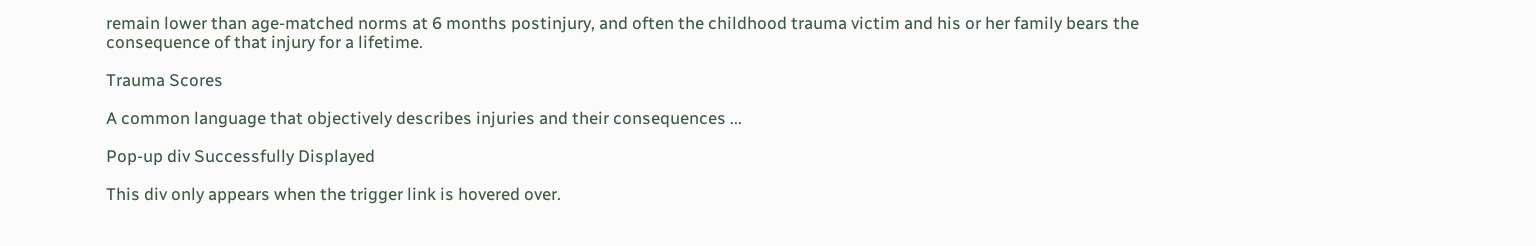remain lower than age-matched norms at 6 months postinjury, and often the childhood trauma victim and his or her family bears the consequence of that injury for a lifetime.

Trauma Scores

A common language that objectively describes injuries and their consequences ...

Pop-up div Successfully Displayed

This div only appears when the trigger link is hovered over.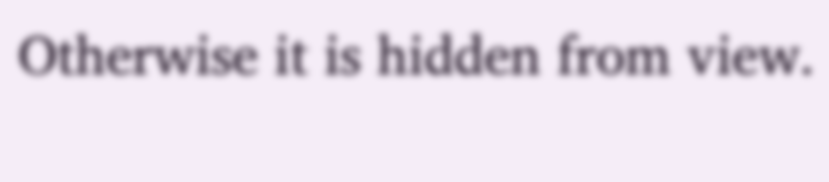Otherwise it is hidden from view.